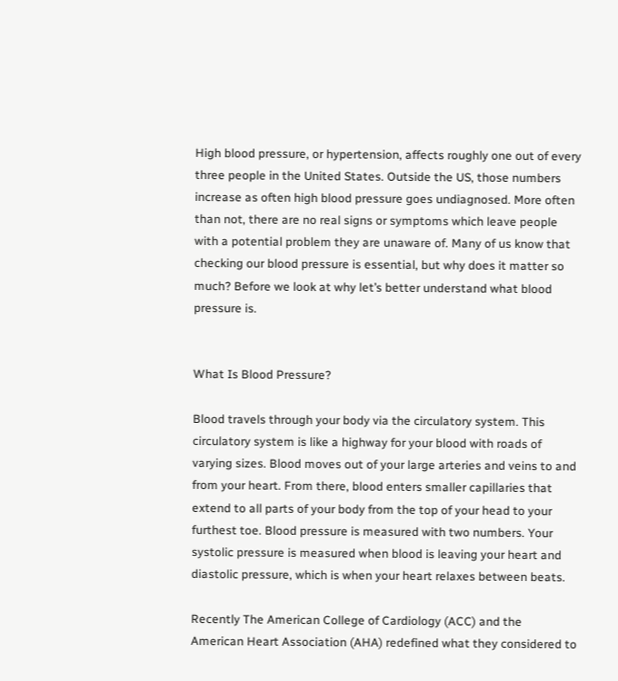High blood pressure, or hypertension, affects roughly one out of every three people in the United States. Outside the US, those numbers increase as often high blood pressure goes undiagnosed. More often than not, there are no real signs or symptoms which leave people with a potential problem they are unaware of. Many of us know that checking our blood pressure is essential, but why does it matter so much? Before we look at why let’s better understand what blood pressure is.


What Is Blood Pressure?

Blood travels through your body via the circulatory system. This circulatory system is like a highway for your blood with roads of varying sizes. Blood moves out of your large arteries and veins to and from your heart. From there, blood enters smaller capillaries that extend to all parts of your body from the top of your head to your furthest toe. Blood pressure is measured with two numbers. Your systolic pressure is measured when blood is leaving your heart and diastolic pressure, which is when your heart relaxes between beats.

Recently The American College of Cardiology (ACC) and the American Heart Association (AHA) redefined what they considered to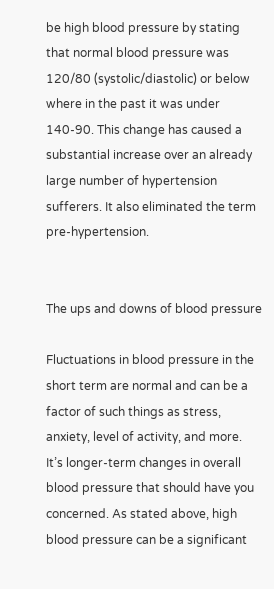be high blood pressure by stating that normal blood pressure was 120/80 (systolic/diastolic) or below where in the past it was under 140-90. This change has caused a substantial increase over an already large number of hypertension sufferers. It also eliminated the term pre-hypertension.


The ups and downs of blood pressure

Fluctuations in blood pressure in the short term are normal and can be a factor of such things as stress, anxiety, level of activity, and more.  It’s longer-term changes in overall blood pressure that should have you concerned. As stated above, high blood pressure can be a significant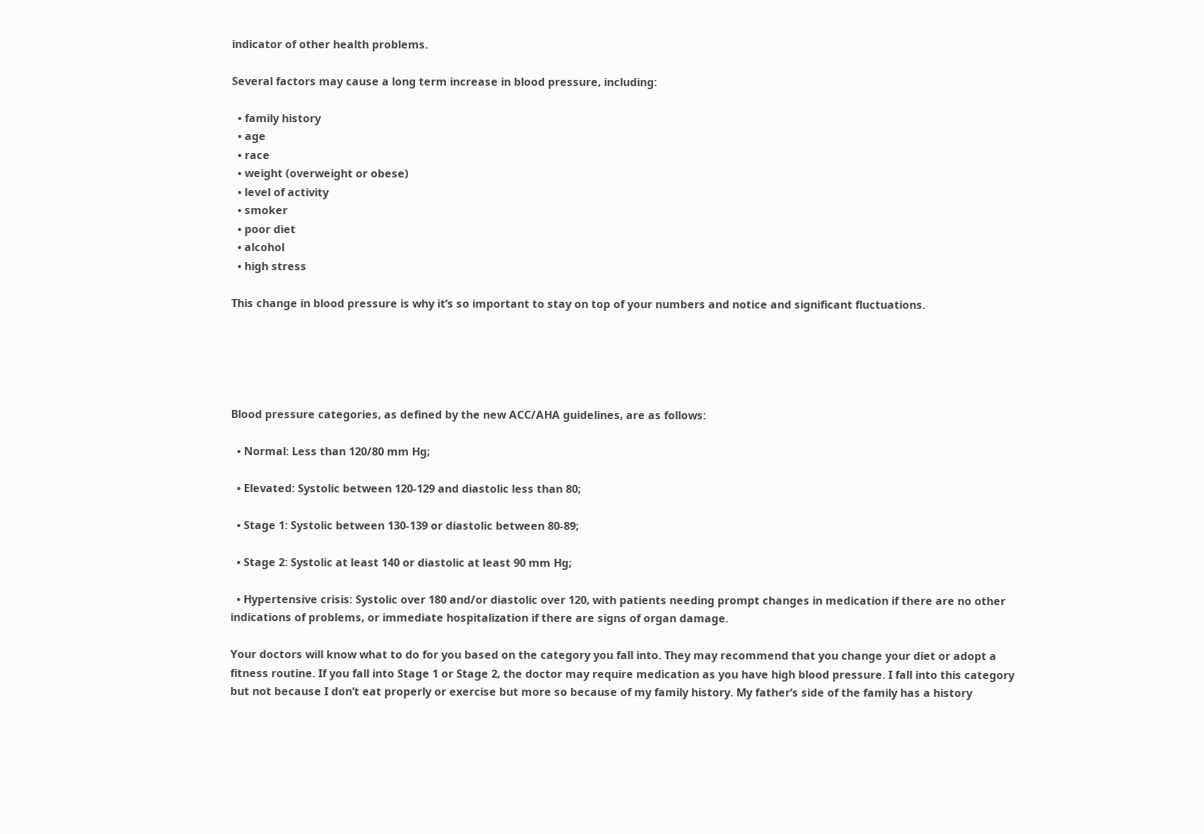indicator of other health problems.

Several factors may cause a long term increase in blood pressure, including:

  • family history
  • age
  • race
  • weight (overweight or obese)
  • level of activity
  • smoker
  • poor diet
  • alcohol
  • high stress

This change in blood pressure is why it’s so important to stay on top of your numbers and notice and significant fluctuations.





Blood pressure categories, as defined by the new ACC/AHA guidelines, are as follows:

  • Normal: Less than 120/80 mm Hg;

  • Elevated: Systolic between 120-129 and diastolic less than 80;

  • Stage 1: Systolic between 130-139 or diastolic between 80-89;

  • Stage 2: Systolic at least 140 or diastolic at least 90 mm Hg;

  • Hypertensive crisis: Systolic over 180 and/or diastolic over 120, with patients needing prompt changes in medication if there are no other indications of problems, or immediate hospitalization if there are signs of organ damage.

Your doctors will know what to do for you based on the category you fall into. They may recommend that you change your diet or adopt a fitness routine. If you fall into Stage 1 or Stage 2, the doctor may require medication as you have high blood pressure. I fall into this category but not because I don’t eat properly or exercise but more so because of my family history. My father’s side of the family has a history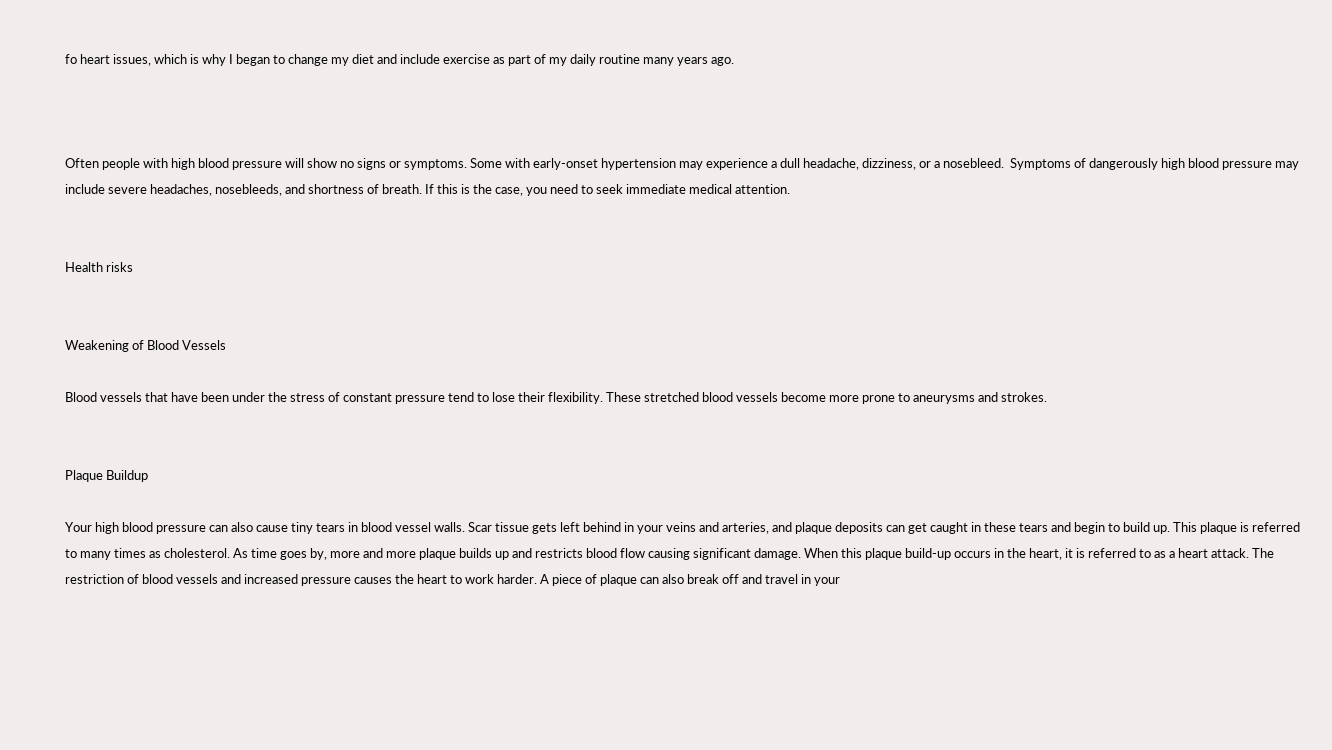fo heart issues, which is why I began to change my diet and include exercise as part of my daily routine many years ago.



Often people with high blood pressure will show no signs or symptoms. Some with early-onset hypertension may experience a dull headache, dizziness, or a nosebleed.  Symptoms of dangerously high blood pressure may include severe headaches, nosebleeds, and shortness of breath. If this is the case, you need to seek immediate medical attention.


Health risks


Weakening of Blood Vessels

Blood vessels that have been under the stress of constant pressure tend to lose their flexibility. These stretched blood vessels become more prone to aneurysms and strokes.


Plaque Buildup

Your high blood pressure can also cause tiny tears in blood vessel walls. Scar tissue gets left behind in your veins and arteries, and plaque deposits can get caught in these tears and begin to build up. This plaque is referred to many times as cholesterol. As time goes by, more and more plaque builds up and restricts blood flow causing significant damage. When this plaque build-up occurs in the heart, it is referred to as a heart attack. The restriction of blood vessels and increased pressure causes the heart to work harder. A piece of plaque can also break off and travel in your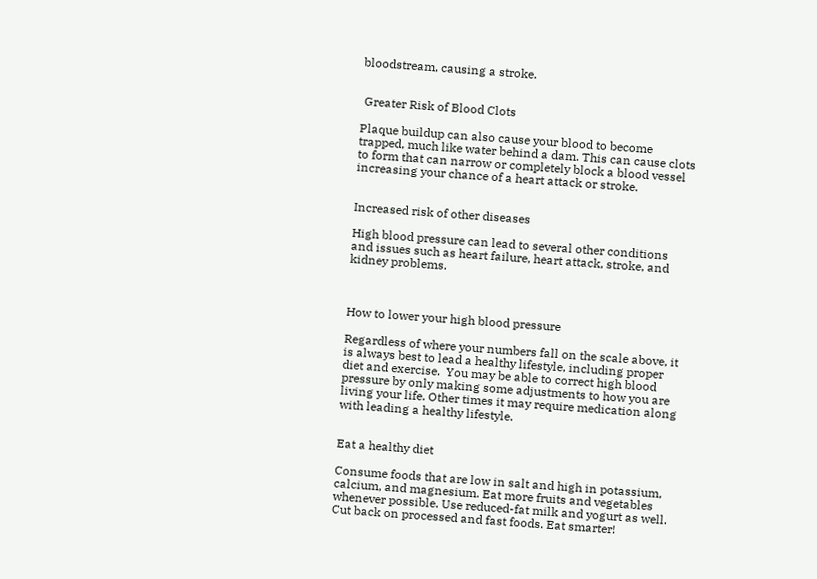bloodstream, causing a stroke.


 Greater Risk of Blood Clots

Plaque buildup can also cause your blood to become trapped, much like water behind a dam. This can cause clots to form that can narrow or completely block a blood vessel increasing your chance of a heart attack or stroke.


Increased risk of other diseases

High blood pressure can lead to several other conditions and issues such as heart failure, heart attack, stroke, and kidney problems.



How to lower your high blood pressure

Regardless of where your numbers fall on the scale above, it is always best to lead a healthy lifestyle, including proper diet and exercise.  You may be able to correct high blood pressure by only making some adjustments to how you are living your life. Other times it may require medication along with leading a healthy lifestyle.


Eat a healthy diet

Consume foods that are low in salt and high in potassium, calcium, and magnesium. Eat more fruits and vegetables whenever possible. Use reduced-fat milk and yogurt as well. Cut back on processed and fast foods. Eat smarter!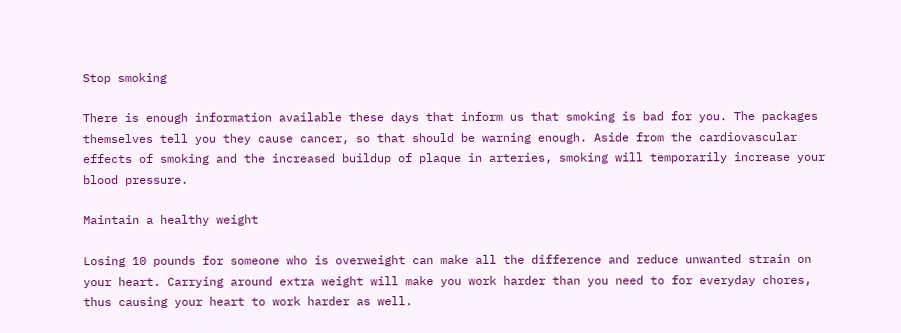Stop smoking

There is enough information available these days that inform us that smoking is bad for you. The packages themselves tell you they cause cancer, so that should be warning enough. Aside from the cardiovascular effects of smoking and the increased buildup of plaque in arteries, smoking will temporarily increase your blood pressure.

Maintain a healthy weight

Losing 10 pounds for someone who is overweight can make all the difference and reduce unwanted strain on your heart. Carrying around extra weight will make you work harder than you need to for everyday chores, thus causing your heart to work harder as well.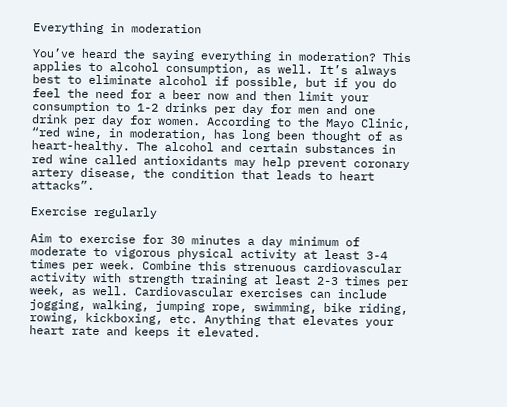Everything in moderation

You’ve heard the saying everything in moderation? This applies to alcohol consumption, as well. It’s always best to eliminate alcohol if possible, but if you do feel the need for a beer now and then limit your consumption to 1-2 drinks per day for men and one drink per day for women. According to the Mayo Clinic, “red wine, in moderation, has long been thought of as heart-healthy. The alcohol and certain substances in red wine called antioxidants may help prevent coronary artery disease, the condition that leads to heart attacks”.

Exercise regularly

Aim to exercise for 30 minutes a day minimum of moderate to vigorous physical activity at least 3-4 times per week. Combine this strenuous cardiovascular activity with strength training at least 2-3 times per week, as well. Cardiovascular exercises can include jogging, walking, jumping rope, swimming, bike riding, rowing, kickboxing, etc. Anything that elevates your heart rate and keeps it elevated.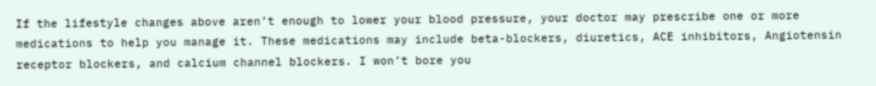If the lifestyle changes above aren’t enough to lower your blood pressure, your doctor may prescribe one or more medications to help you manage it. These medications may include beta-blockers, diuretics, ACE inhibitors, Angiotensin receptor blockers, and calcium channel blockers. I won’t bore you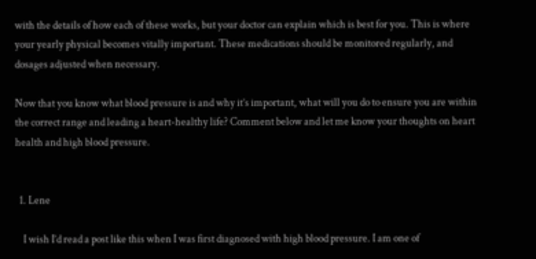with the details of how each of these works, but your doctor can explain which is best for you. This is where your yearly physical becomes vitally important. These medications should be monitored regularly, and dosages adjusted when necessary.

Now that you know what blood pressure is and why it’s important, what will you do to ensure you are within the correct range and leading a heart-healthy life? Comment below and let me know your thoughts on heart health and high blood pressure.


  1. Lene

    I wish I’d read a post like this when I was first diagnosed with high blood pressure. I am one of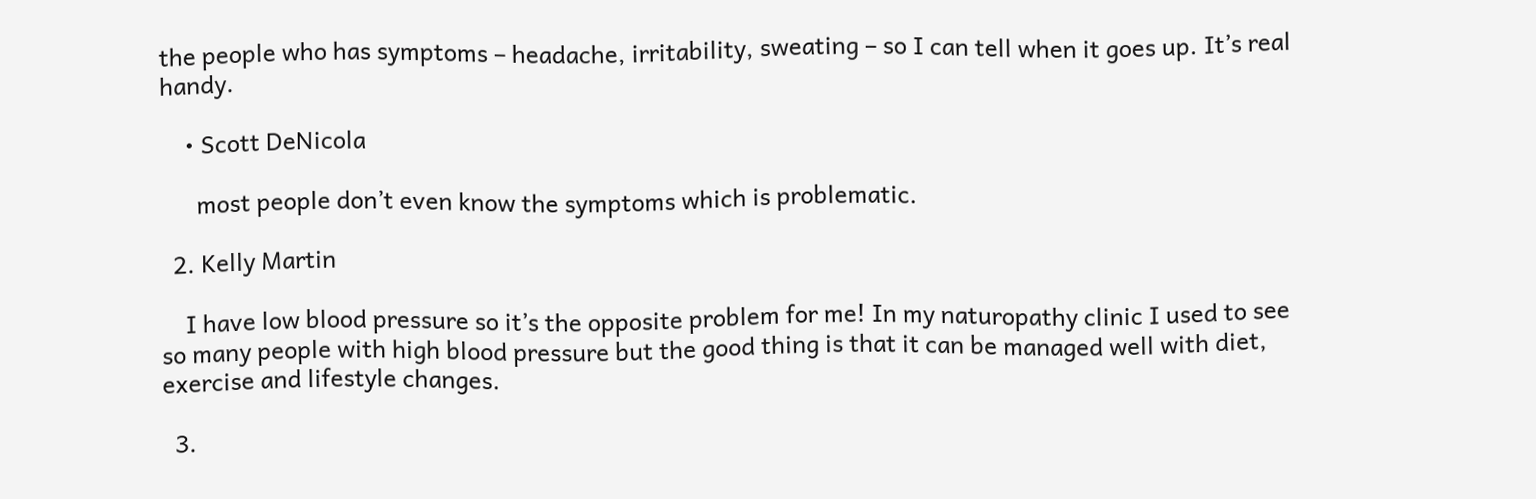the people who has symptoms – headache, irritability, sweating – so I can tell when it goes up. It’s real handy.

    • Scott DeNicola

      most people don’t even know the symptoms which is problematic.

  2. Kelly Martin

    I have low blood pressure so it’s the opposite problem for me! In my naturopathy clinic I used to see so many people with high blood pressure but the good thing is that it can be managed well with diet, exercise and lifestyle changes.

  3.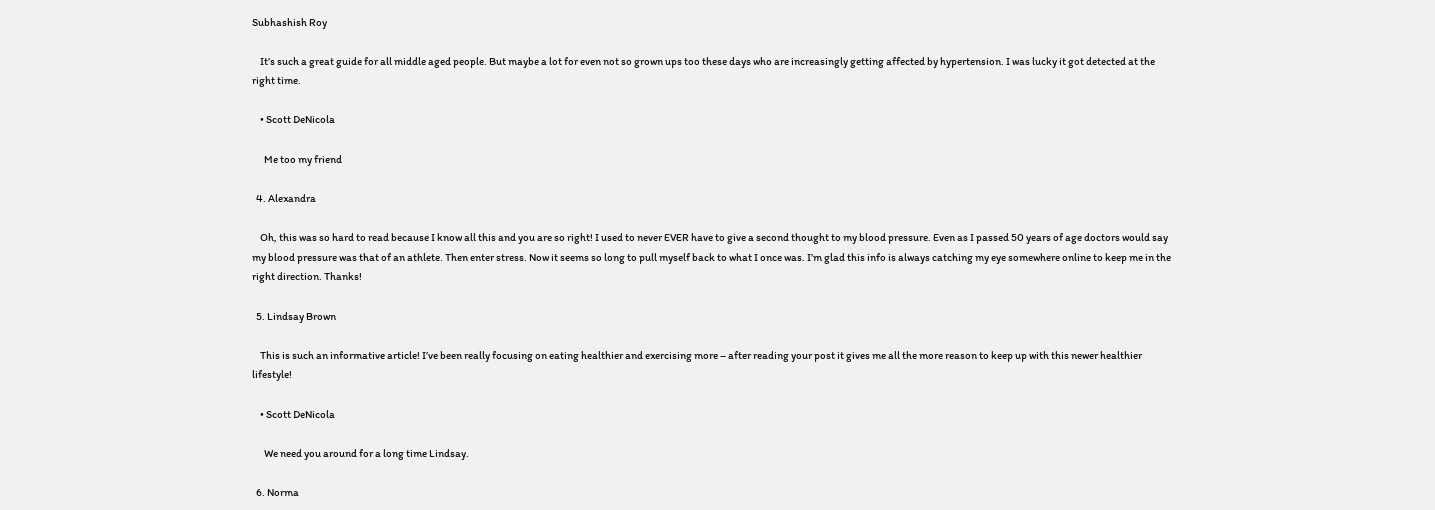Subhashish Roy

    It’s such a great guide for all middle aged people. But maybe a lot for even not so grown ups too these days who are increasingly getting affected by hypertension. I was lucky it got detected at the right time.

    • Scott DeNicola

      Me too my friend

  4. Alexandra

    Oh, this was so hard to read because I know all this and you are so right! I used to never EVER have to give a second thought to my blood pressure. Even as I passed 50 years of age doctors would say my blood pressure was that of an athlete. Then enter stress. Now it seems so long to pull myself back to what I once was. I’m glad this info is always catching my eye somewhere online to keep me in the right direction. Thanks!

  5. Lindsay Brown

    This is such an informative article! I’ve been really focusing on eating healthier and exercising more – after reading your post it gives me all the more reason to keep up with this newer healthier lifestyle!

    • Scott DeNicola

      We need you around for a long time Lindsay.

  6. Norma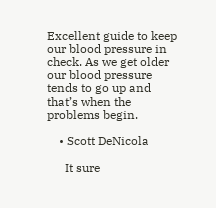Excellent guide to keep our blood pressure in check. As we get older our blood pressure tends to go up and that’s when the problems begin.

    • Scott DeNicola

      It sure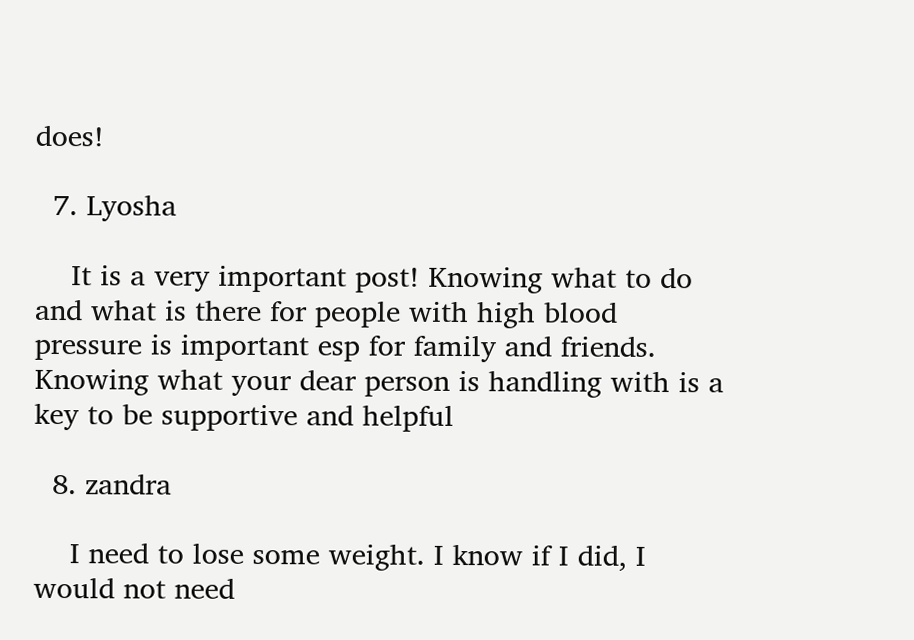does!

  7. Lyosha

    It is a very important post! Knowing what to do and what is there for people with high blood pressure is important esp for family and friends. Knowing what your dear person is handling with is a key to be supportive and helpful

  8. zandra

    I need to lose some weight. I know if I did, I would not need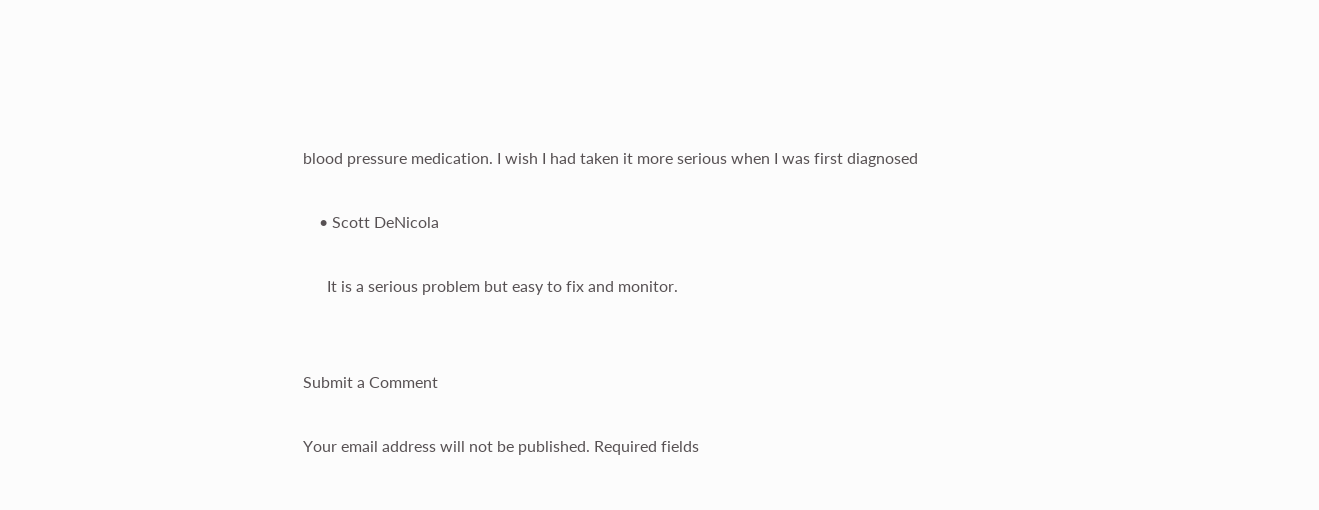blood pressure medication. I wish I had taken it more serious when I was first diagnosed

    • Scott DeNicola

      It is a serious problem but easy to fix and monitor.


Submit a Comment

Your email address will not be published. Required fields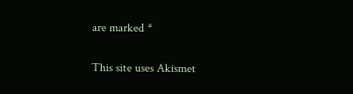are marked *

This site uses Akismet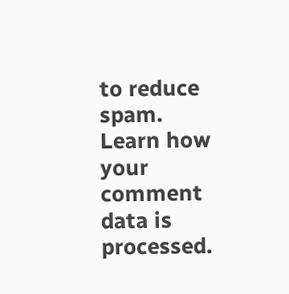to reduce spam. Learn how your comment data is processed.